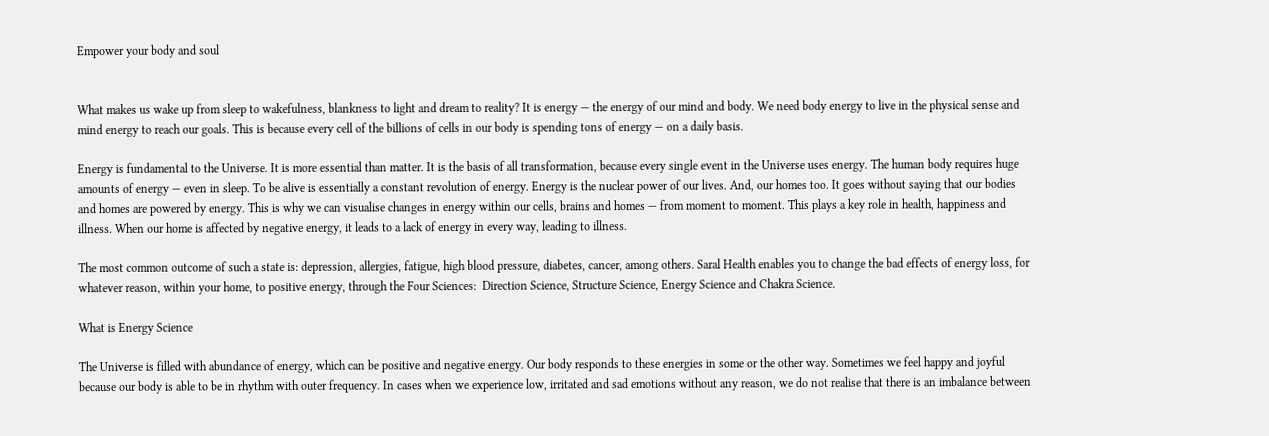Empower your body and soul


What makes us wake up from sleep to wakefulness, blankness to light and dream to reality? It is energy — the energy of our mind and body. We need body energy to live in the physical sense and mind energy to reach our goals. This is because every cell of the billions of cells in our body is spending tons of energy — on a daily basis.

Energy is fundamental to the Universe. It is more essential than matter. It is the basis of all transformation, because every single event in the Universe uses energy. The human body requires huge amounts of energy — even in sleep. To be alive is essentially a constant revolution of energy. Energy is the nuclear power of our lives. And, our homes too. It goes without saying that our bodies and homes are powered by energy. This is why we can visualise changes in energy within our cells, brains and homes — from moment to moment. This plays a key role in health, happiness and illness. When our home is affected by negative energy, it leads to a lack of energy in every way, leading to illness.

The most common outcome of such a state is: depression, allergies, fatigue, high blood pressure, diabetes, cancer, among others. Saral Health enables you to change the bad effects of energy loss, for whatever reason, within your home, to positive energy, through the Four Sciences:  Direction Science, Structure Science, Energy Science and Chakra Science.

What is Energy Science

The Universe is filled with abundance of energy, which can be positive and negative energy. Our body responds to these energies in some or the other way. Sometimes we feel happy and joyful because our body is able to be in rhythm with outer frequency. In cases when we experience low, irritated and sad emotions without any reason, we do not realise that there is an imbalance between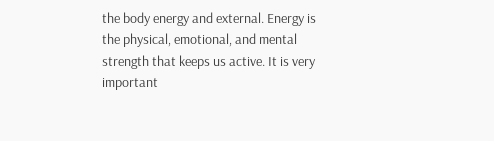the body energy and external. Energy is the physical, emotional, and mental strength that keeps us active. It is very important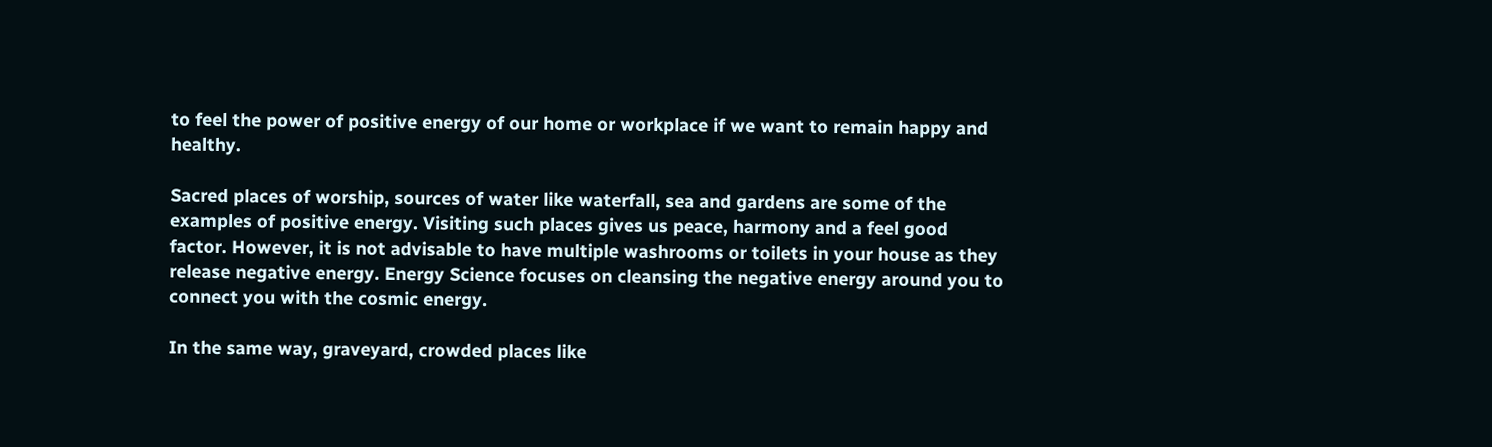to feel the power of positive energy of our home or workplace if we want to remain happy and healthy.

Sacred places of worship, sources of water like waterfall, sea and gardens are some of the examples of positive energy. Visiting such places gives us peace, harmony and a feel good factor. However, it is not advisable to have multiple washrooms or toilets in your house as they release negative energy. Energy Science focuses on cleansing the negative energy around you to connect you with the cosmic energy.

In the same way, graveyard, crowded places like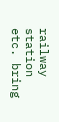railway station etc. bring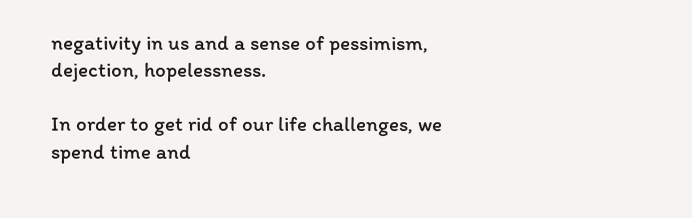negativity in us and a sense of pessimism, dejection, hopelessness.

In order to get rid of our life challenges, we spend time and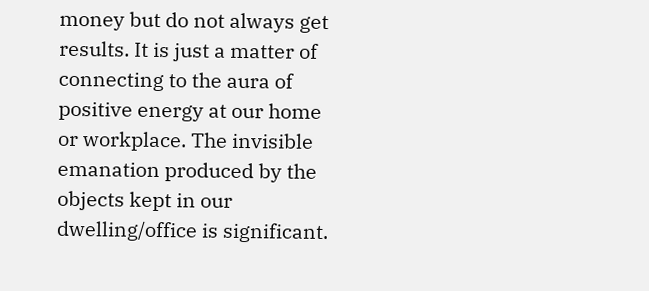money but do not always get results. It is just a matter of connecting to the aura of positive energy at our home or workplace. The invisible emanation produced by the objects kept in our dwelling/office is significant.